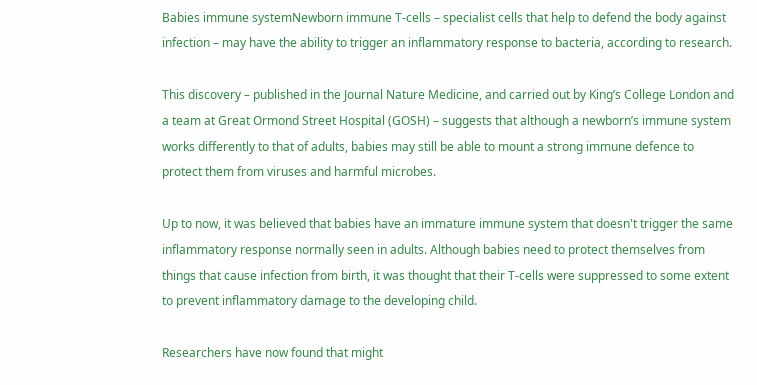Babies immune systemNewborn immune T-cells – specialist cells that help to defend the body against infection – may have the ability to trigger an inflammatory response to bacteria, according to research.

This discovery – published in the Journal Nature Medicine, and carried out by King’s College London and a team at Great Ormond Street Hospital (GOSH) – suggests that although a newborn’s immune system works differently to that of adults, babies may still be able to mount a strong immune defence to protect them from viruses and harmful microbes.

Up to now, it was believed that babies have an immature immune system that doesn't trigger the same inflammatory response normally seen in adults. Although babies need to protect themselves from things that cause infection from birth, it was thought that their T-cells were suppressed to some extent to prevent inflammatory damage to the developing child.

Researchers have now found that might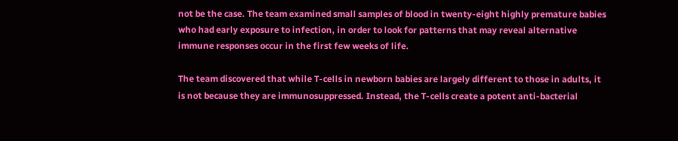not be the case. The team examined small samples of blood in twenty-eight highly premature babies who had early exposure to infection, in order to look for patterns that may reveal alternative immune responses occur in the first few weeks of life.

The team discovered that while T-cells in newborn babies are largely different to those in adults, it is not because they are immunosuppressed. Instead, the T-cells create a potent anti-bacterial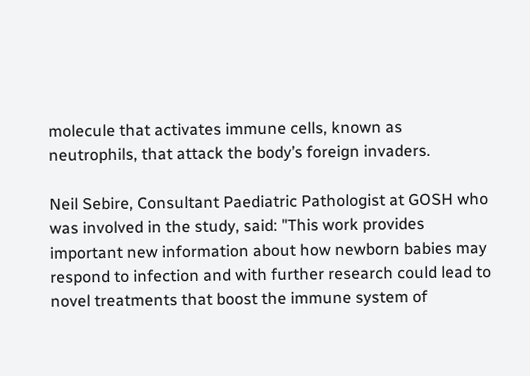molecule that activates immune cells, known as neutrophils, that attack the body’s foreign invaders.

Neil Sebire, Consultant Paediatric Pathologist at GOSH who was involved in the study, said: "This work provides important new information about how newborn babies may respond to infection and with further research could lead to novel treatments that boost the immune system of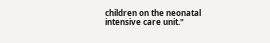children on the neonatal intensive care unit."